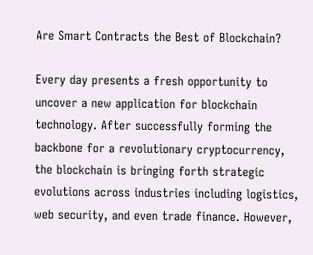Are Smart Contracts the Best of Blockchain?

Every day presents a fresh opportunity to uncover a new application for blockchain technology. After successfully forming the backbone for a revolutionary cryptocurrency, the blockchain is bringing forth strategic evolutions across industries including logistics, web security, and even trade finance. However,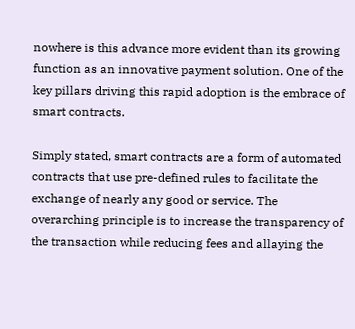nowhere is this advance more evident than its growing function as an innovative payment solution. One of the key pillars driving this rapid adoption is the embrace of smart contracts.

Simply stated, smart contracts are a form of automated contracts that use pre-defined rules to facilitate the exchange of nearly any good or service. The overarching principle is to increase the transparency of the transaction while reducing fees and allaying the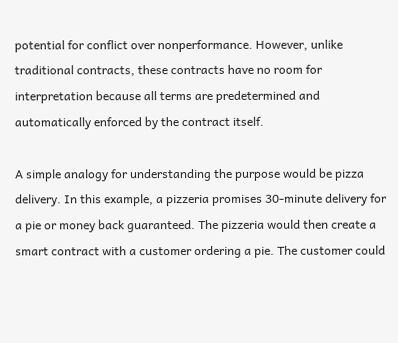potential for conflict over nonperformance. However, unlike traditional contracts, these contracts have no room for interpretation because all terms are predetermined and automatically enforced by the contract itself.

A simple analogy for understanding the purpose would be pizza delivery. In this example, a pizzeria promises 30-minute delivery for a pie or money back guaranteed. The pizzeria would then create a smart contract with a customer ordering a pie. The customer could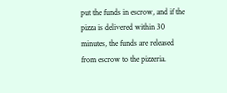put the funds in escrow, and if the pizza is delivered within 30 minutes, the funds are released from escrow to the pizzeria.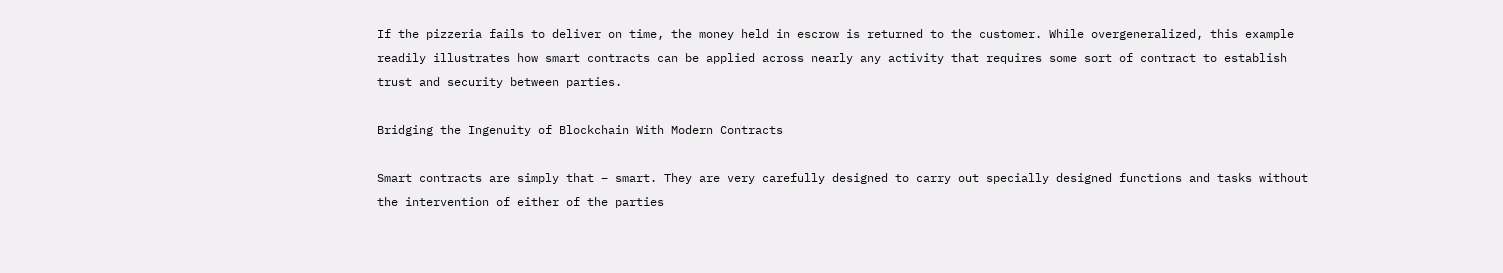If the pizzeria fails to deliver on time, the money held in escrow is returned to the customer. While overgeneralized, this example readily illustrates how smart contracts can be applied across nearly any activity that requires some sort of contract to establish trust and security between parties.

Bridging the Ingenuity of Blockchain With Modern Contracts

Smart contracts are simply that – smart. They are very carefully designed to carry out specially designed functions and tasks without the intervention of either of the parties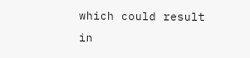which could result in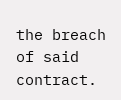the breach of said contract.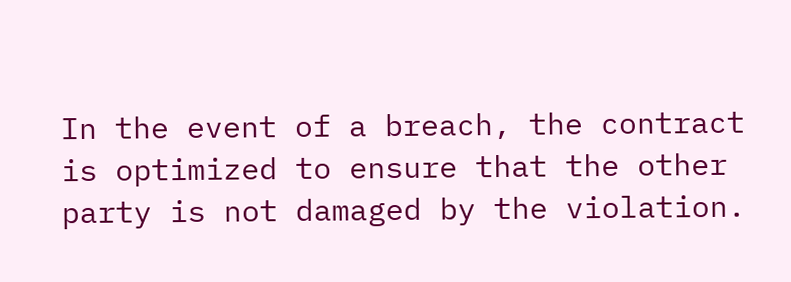In the event of a breach, the contract is optimized to ensure that the other party is not damaged by the violation.